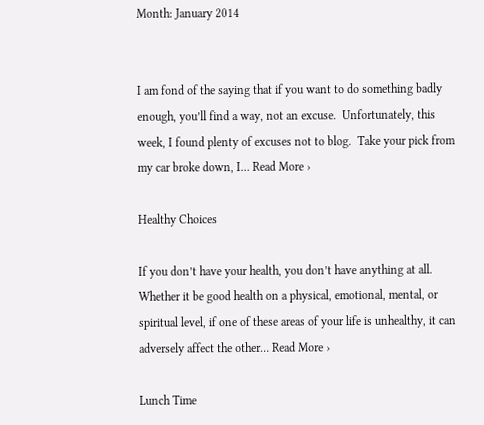Month: January 2014


I am fond of the saying that if you want to do something badly enough, you’ll find a way, not an excuse.  Unfortunately, this week, I found plenty of excuses not to blog.  Take your pick from my car broke down, I… Read More ›

Healthy Choices

If you don’t have your health, you don’t have anything at all.  Whether it be good health on a physical, emotional, mental, or spiritual level, if one of these areas of your life is unhealthy, it can adversely affect the other… Read More ›

Lunch Time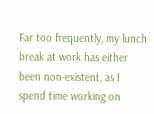Far too frequently, my lunch break at work has either been non-existent, as I spend time working on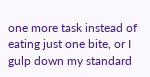one more task instead of eating just one bite, or I gulp down my standard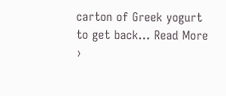carton of Greek yogurt to get back… Read More ›